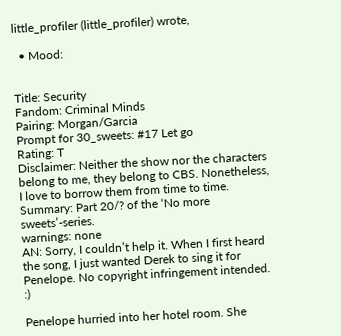little_profiler (little_profiler) wrote,

  • Mood:


Title: Security
Fandom: Criminal Minds
Pairing: Morgan/Garcia
Prompt for 30_sweets: #17 Let go
Rating: T
Disclaimer: Neither the show nor the characters belong to me, they belong to CBS. Nonetheless, I love to borrow them from time to time.
Summary: Part 20/? of the ‘No more sweets’-series.
warnings: none
AN: Sorry, I couldn’t help it. When I first heard the song, I just wanted Derek to sing it for Penelope. No copyright infringement intended. :)

Penelope hurried into her hotel room. She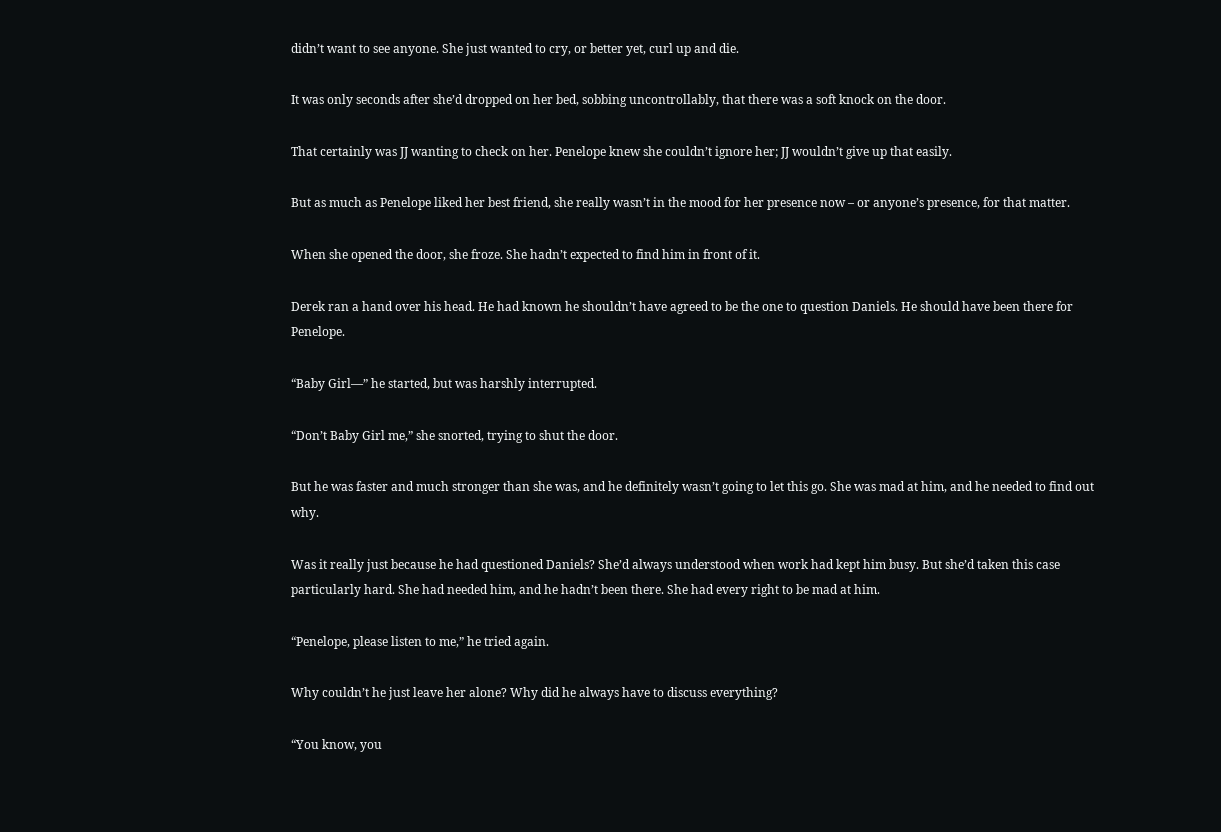didn’t want to see anyone. She just wanted to cry, or better yet, curl up and die.

It was only seconds after she’d dropped on her bed, sobbing uncontrollably, that there was a soft knock on the door.

That certainly was JJ wanting to check on her. Penelope knew she couldn’t ignore her; JJ wouldn’t give up that easily.

But as much as Penelope liked her best friend, she really wasn’t in the mood for her presence now – or anyone’s presence, for that matter.

When she opened the door, she froze. She hadn’t expected to find him in front of it.

Derek ran a hand over his head. He had known he shouldn’t have agreed to be the one to question Daniels. He should have been there for Penelope.

“Baby Girl—” he started, but was harshly interrupted.

“Don’t Baby Girl me,” she snorted, trying to shut the door.

But he was faster and much stronger than she was, and he definitely wasn’t going to let this go. She was mad at him, and he needed to find out why.

Was it really just because he had questioned Daniels? She’d always understood when work had kept him busy. But she’d taken this case particularly hard. She had needed him, and he hadn’t been there. She had every right to be mad at him.

“Penelope, please listen to me,” he tried again.

Why couldn’t he just leave her alone? Why did he always have to discuss everything?

“You know, you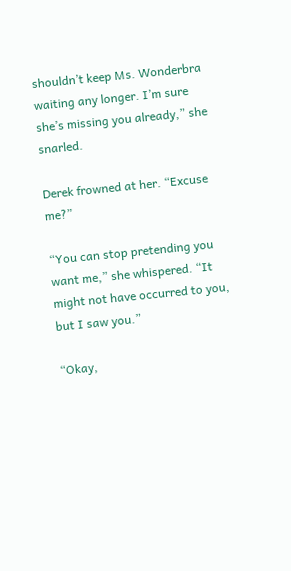shouldn’t keep Ms. Wonderbra waiting any longer. I’m sure she’s missing you already,” she snarled.

Derek frowned at her. “Excuse me?”

“You can stop pretending you want me,” she whispered. “It might not have occurred to you, but I saw you.”

“Okay,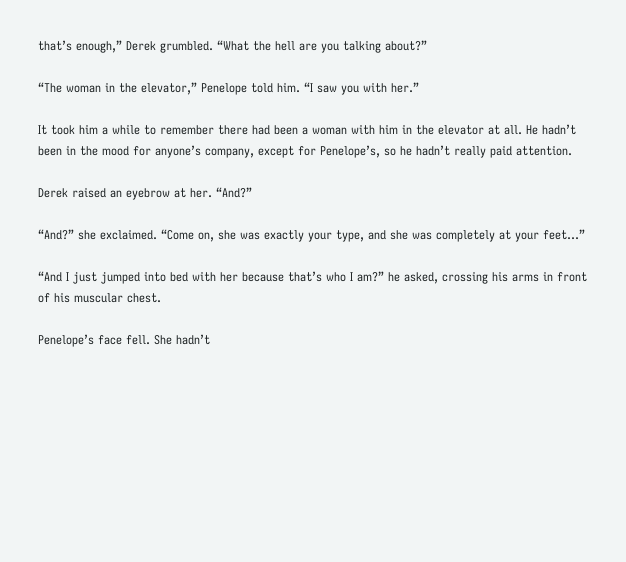that’s enough,” Derek grumbled. “What the hell are you talking about?”

“The woman in the elevator,” Penelope told him. “I saw you with her.”

It took him a while to remember there had been a woman with him in the elevator at all. He hadn’t been in the mood for anyone’s company, except for Penelope’s, so he hadn’t really paid attention.

Derek raised an eyebrow at her. “And?”

“And?” she exclaimed. “Come on, she was exactly your type, and she was completely at your feet…”

“And I just jumped into bed with her because that’s who I am?” he asked, crossing his arms in front of his muscular chest.

Penelope’s face fell. She hadn’t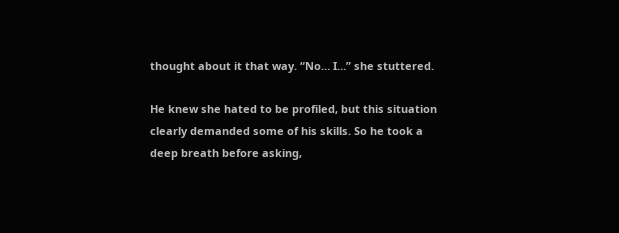thought about it that way. “No… I…” she stuttered.

He knew she hated to be profiled, but this situation clearly demanded some of his skills. So he took a deep breath before asking,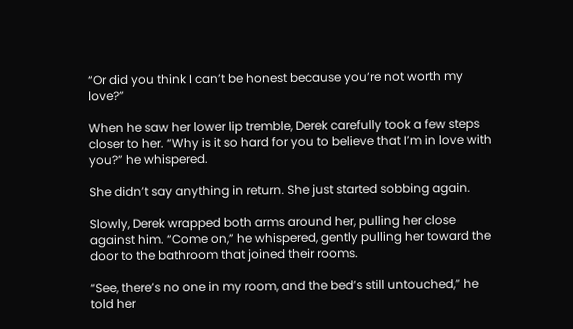“Or did you think I can’t be honest because you’re not worth my love?”

When he saw her lower lip tremble, Derek carefully took a few steps closer to her. “Why is it so hard for you to believe that I’m in love with you?” he whispered.

She didn’t say anything in return. She just started sobbing again.

Slowly, Derek wrapped both arms around her, pulling her close against him. “Come on,” he whispered, gently pulling her toward the door to the bathroom that joined their rooms.

“See, there’s no one in my room, and the bed’s still untouched,” he told her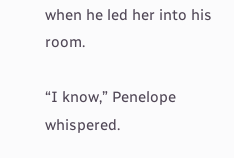when he led her into his room.

“I know,” Penelope whispered.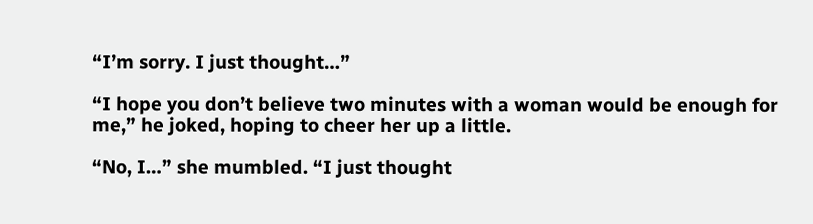“I’m sorry. I just thought…”

“I hope you don’t believe two minutes with a woman would be enough for me,” he joked, hoping to cheer her up a little.

“No, I…” she mumbled. “I just thought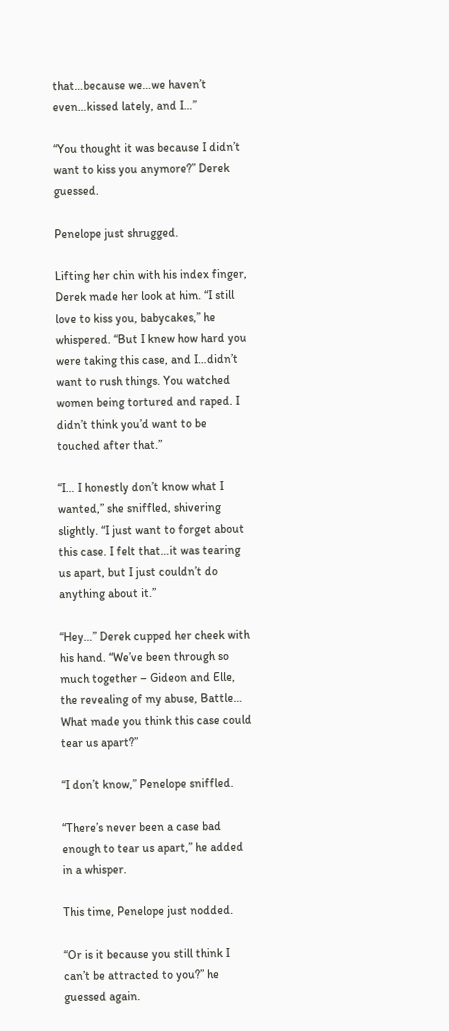that…because we…we haven’t even…kissed lately, and I…”

“You thought it was because I didn’t want to kiss you anymore?” Derek guessed.

Penelope just shrugged.

Lifting her chin with his index finger, Derek made her look at him. “I still love to kiss you, babycakes,” he whispered. “But I knew how hard you were taking this case, and I…didn’t want to rush things. You watched women being tortured and raped. I didn’t think you’d want to be touched after that.”

“I… I honestly don’t know what I wanted,” she sniffled, shivering slightly. “I just want to forget about this case. I felt that…it was tearing us apart, but I just couldn’t do anything about it.”

“Hey…” Derek cupped her cheek with his hand. “We’ve been through so much together – Gideon and Elle, the revealing of my abuse, Battle… What made you think this case could tear us apart?”

“I don’t know,” Penelope sniffled.

“There’s never been a case bad enough to tear us apart,” he added in a whisper.

This time, Penelope just nodded.

“Or is it because you still think I can’t be attracted to you?” he guessed again.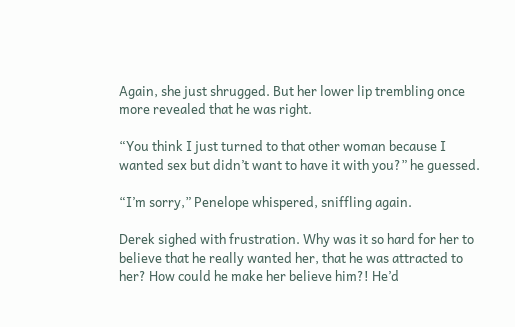Again, she just shrugged. But her lower lip trembling once more revealed that he was right.

“You think I just turned to that other woman because I wanted sex but didn’t want to have it with you?” he guessed.

“I’m sorry,” Penelope whispered, sniffling again.

Derek sighed with frustration. Why was it so hard for her to believe that he really wanted her, that he was attracted to her? How could he make her believe him?! He’d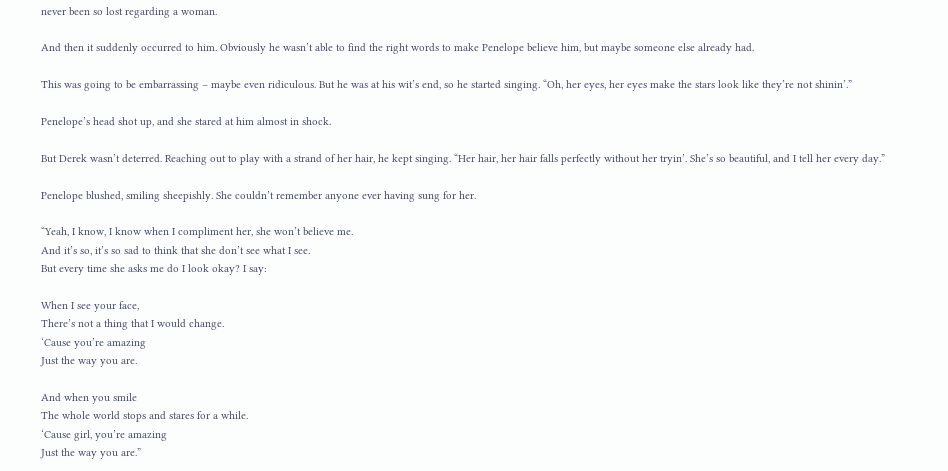never been so lost regarding a woman.

And then it suddenly occurred to him. Obviously he wasn’t able to find the right words to make Penelope believe him, but maybe someone else already had.

This was going to be embarrassing – maybe even ridiculous. But he was at his wit’s end, so he started singing. “Oh, her eyes, her eyes make the stars look like they’re not shinin’.”

Penelope’s head shot up, and she stared at him almost in shock.

But Derek wasn’t deterred. Reaching out to play with a strand of her hair, he kept singing. “Her hair, her hair falls perfectly without her tryin’. She’s so beautiful, and I tell her every day.”

Penelope blushed, smiling sheepishly. She couldn’t remember anyone ever having sung for her.

“Yeah, I know, I know when I compliment her, she won’t believe me.
And it’s so, it’s so sad to think that she don’t see what I see.
But every time she asks me do I look okay? I say:

When I see your face,
There’s not a thing that I would change.
‘Cause you’re amazing
Just the way you are.

And when you smile
The whole world stops and stares for a while.
‘Cause girl, you’re amazing
Just the way you are.”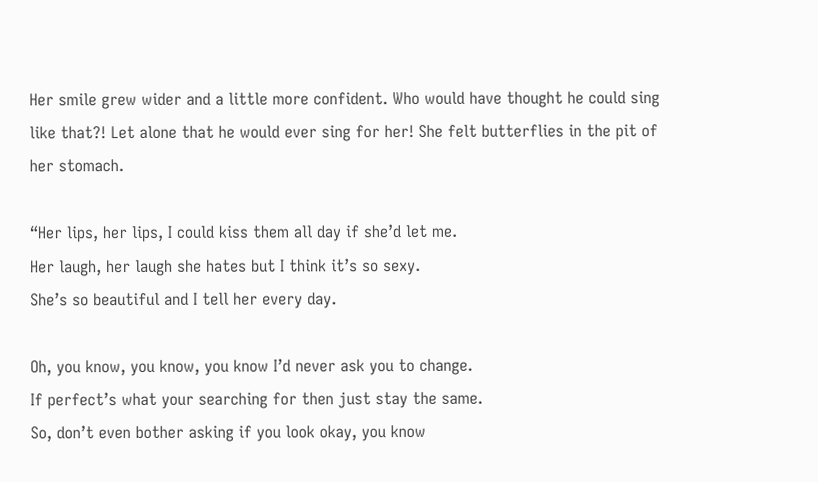Her smile grew wider and a little more confident. Who would have thought he could sing like that?! Let alone that he would ever sing for her! She felt butterflies in the pit of her stomach.

“Her lips, her lips, I could kiss them all day if she’d let me.
Her laugh, her laugh she hates but I think it’s so sexy.
She’s so beautiful and I tell her every day.

Oh, you know, you know, you know I’d never ask you to change.
If perfect’s what your searching for then just stay the same.
So, don’t even bother asking if you look okay, you know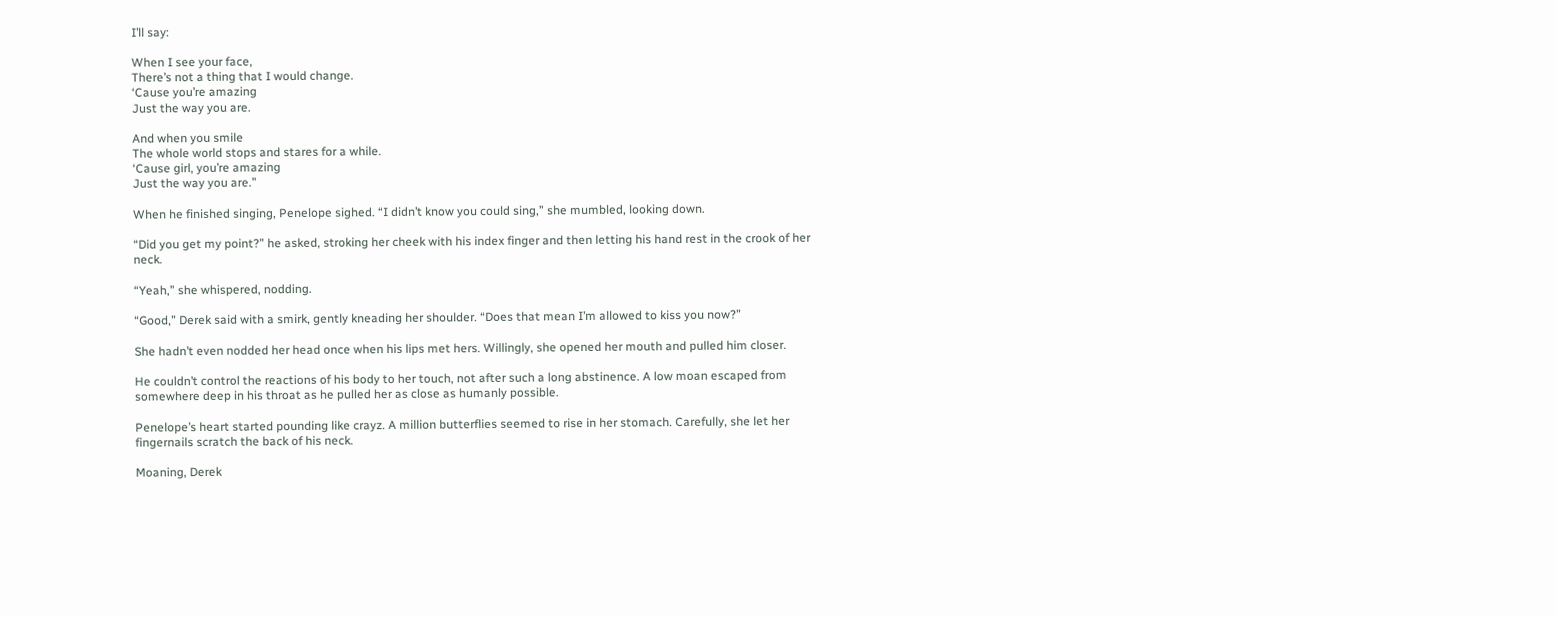I’ll say:

When I see your face,
There’s not a thing that I would change.
‘Cause you’re amazing
Just the way you are.

And when you smile
The whole world stops and stares for a while.
‘Cause girl, you’re amazing
Just the way you are.”

When he finished singing, Penelope sighed. “I didn’t know you could sing,” she mumbled, looking down.

“Did you get my point?” he asked, stroking her cheek with his index finger and then letting his hand rest in the crook of her neck.

“Yeah,” she whispered, nodding.

“Good,” Derek said with a smirk, gently kneading her shoulder. “Does that mean I’m allowed to kiss you now?”

She hadn’t even nodded her head once when his lips met hers. Willingly, she opened her mouth and pulled him closer.

He couldn’t control the reactions of his body to her touch, not after such a long abstinence. A low moan escaped from somewhere deep in his throat as he pulled her as close as humanly possible.

Penelope’s heart started pounding like crayz. A million butterflies seemed to rise in her stomach. Carefully, she let her fingernails scratch the back of his neck.

Moaning, Derek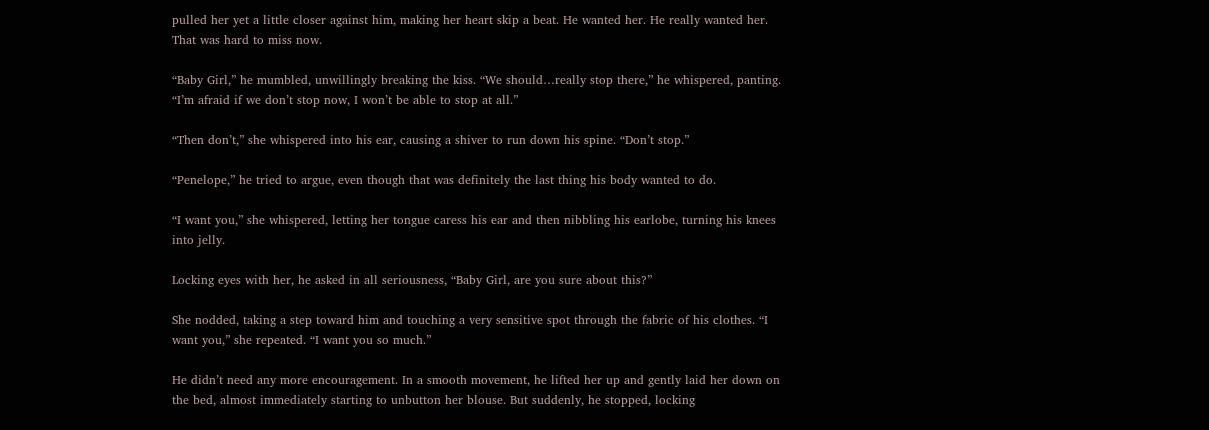pulled her yet a little closer against him, making her heart skip a beat. He wanted her. He really wanted her. That was hard to miss now.

“Baby Girl,” he mumbled, unwillingly breaking the kiss. “We should…really stop there,” he whispered, panting. “I’m afraid if we don’t stop now, I won’t be able to stop at all.”

“Then don’t,” she whispered into his ear, causing a shiver to run down his spine. “Don’t stop.”

“Penelope,” he tried to argue, even though that was definitely the last thing his body wanted to do.

“I want you,” she whispered, letting her tongue caress his ear and then nibbling his earlobe, turning his knees into jelly.

Locking eyes with her, he asked in all seriousness, “Baby Girl, are you sure about this?”

She nodded, taking a step toward him and touching a very sensitive spot through the fabric of his clothes. “I want you,” she repeated. “I want you so much.”

He didn’t need any more encouragement. In a smooth movement, he lifted her up and gently laid her down on the bed, almost immediately starting to unbutton her blouse. But suddenly, he stopped, locking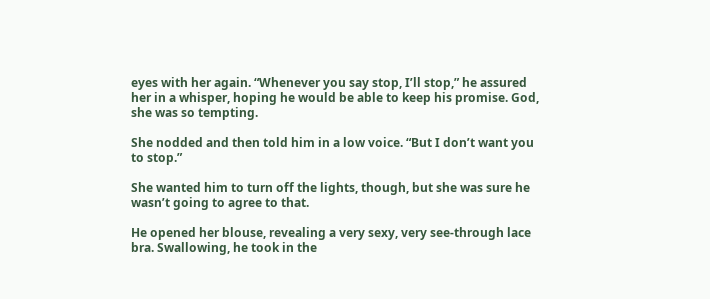eyes with her again. “Whenever you say stop, I’ll stop,” he assured her in a whisper, hoping he would be able to keep his promise. God, she was so tempting.

She nodded and then told him in a low voice. “But I don’t want you to stop.”

She wanted him to turn off the lights, though, but she was sure he wasn’t going to agree to that.

He opened her blouse, revealing a very sexy, very see-through lace bra. Swallowing, he took in the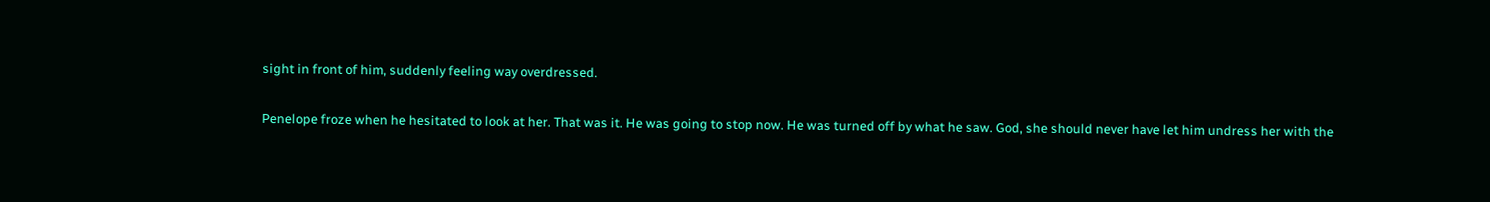sight in front of him, suddenly feeling way overdressed.

Penelope froze when he hesitated to look at her. That was it. He was going to stop now. He was turned off by what he saw. God, she should never have let him undress her with the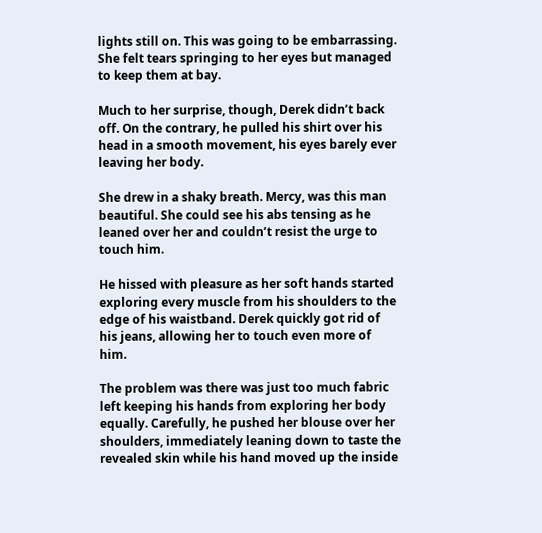lights still on. This was going to be embarrassing. She felt tears springing to her eyes but managed to keep them at bay.

Much to her surprise, though, Derek didn’t back off. On the contrary, he pulled his shirt over his head in a smooth movement, his eyes barely ever leaving her body.

She drew in a shaky breath. Mercy, was this man beautiful. She could see his abs tensing as he leaned over her and couldn’t resist the urge to touch him.

He hissed with pleasure as her soft hands started exploring every muscle from his shoulders to the edge of his waistband. Derek quickly got rid of his jeans, allowing her to touch even more of him.

The problem was there was just too much fabric left keeping his hands from exploring her body equally. Carefully, he pushed her blouse over her shoulders, immediately leaning down to taste the revealed skin while his hand moved up the inside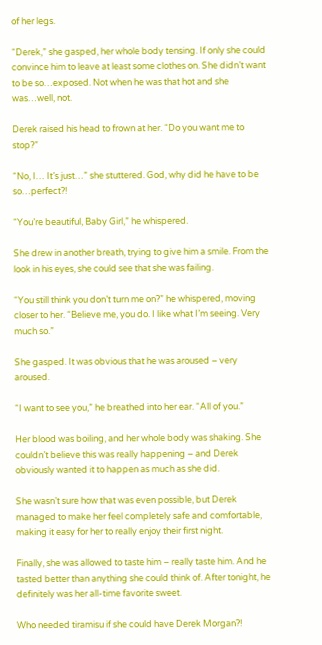of her legs.

“Derek,” she gasped, her whole body tensing. If only she could convince him to leave at least some clothes on. She didn’t want to be so…exposed. Not when he was that hot and she was…well, not.

Derek raised his head to frown at her. “Do you want me to stop?”

“No, I… It’s just…” she stuttered. God, why did he have to be so…perfect?!

“You’re beautiful, Baby Girl,” he whispered.

She drew in another breath, trying to give him a smile. From the look in his eyes, she could see that she was failing.

“You still think you don’t turn me on?” he whispered, moving closer to her. “Believe me, you do. I like what I’m seeing. Very much so.”

She gasped. It was obvious that he was aroused – very aroused.

“I want to see you,” he breathed into her ear. “All of you.”

Her blood was boiling, and her whole body was shaking. She couldn’t believe this was really happening – and Derek obviously wanted it to happen as much as she did.

She wasn’t sure how that was even possible, but Derek managed to make her feel completely safe and comfortable, making it easy for her to really enjoy their first night.

Finally, she was allowed to taste him – really taste him. And he tasted better than anything she could think of. After tonight, he definitely was her all-time favorite sweet.

Who needed tiramisu if she could have Derek Morgan?!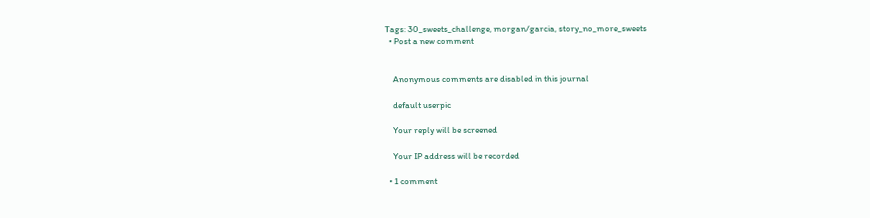Tags: 30_sweets_challenge, morgan/garcia, story_no_more_sweets
  • Post a new comment


    Anonymous comments are disabled in this journal

    default userpic

    Your reply will be screened

    Your IP address will be recorded

  • 1 comment